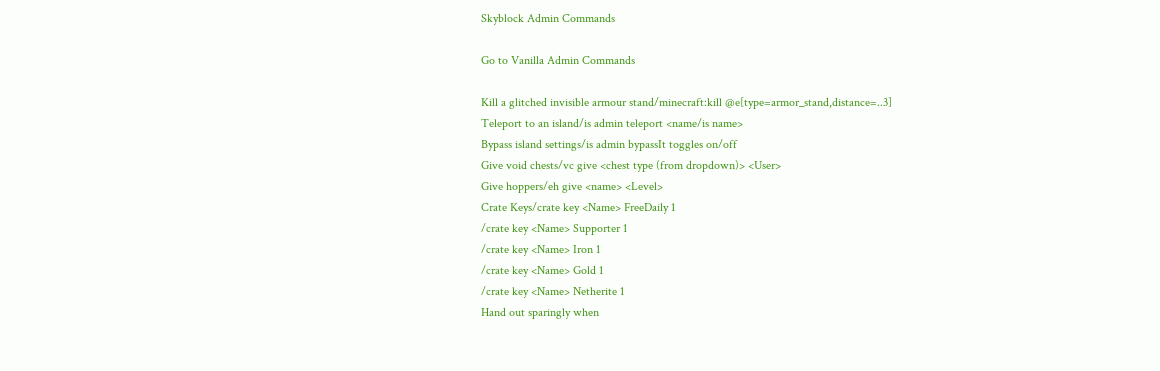Skyblock Admin Commands

Go to Vanilla Admin Commands

Kill a glitched invisible armour stand/minecraft:kill @e[type=armor_stand,distance=..3]
Teleport to an island/is admin teleport <name/is name>
Bypass island settings/is admin bypassIt toggles on/off
Give void chests/vc give <chest type (from dropdown)> <User>
Give hoppers/eh give <name> <Level>
Crate Keys/crate key <Name> FreeDaily 1
/crate key <Name> Supporter 1
/crate key <Name> Iron 1
/crate key <Name> Gold 1
/crate key <Name> Netherite 1
Hand out sparingly when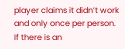player claims it didn’t work and only once per person. If there is an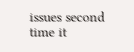issues second time it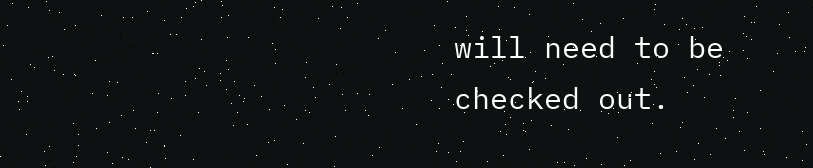will need to be checked out.